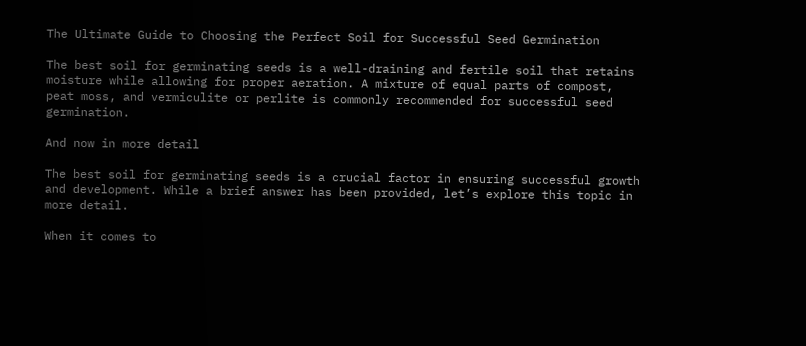The Ultimate Guide to Choosing the Perfect Soil for Successful Seed Germination

The best soil for germinating seeds is a well-draining and fertile soil that retains moisture while allowing for proper aeration. A mixture of equal parts of compost, peat moss, and vermiculite or perlite is commonly recommended for successful seed germination.

And now in more detail

The best soil for germinating seeds is a crucial factor in ensuring successful growth and development. While a brief answer has been provided, let’s explore this topic in more detail.

When it comes to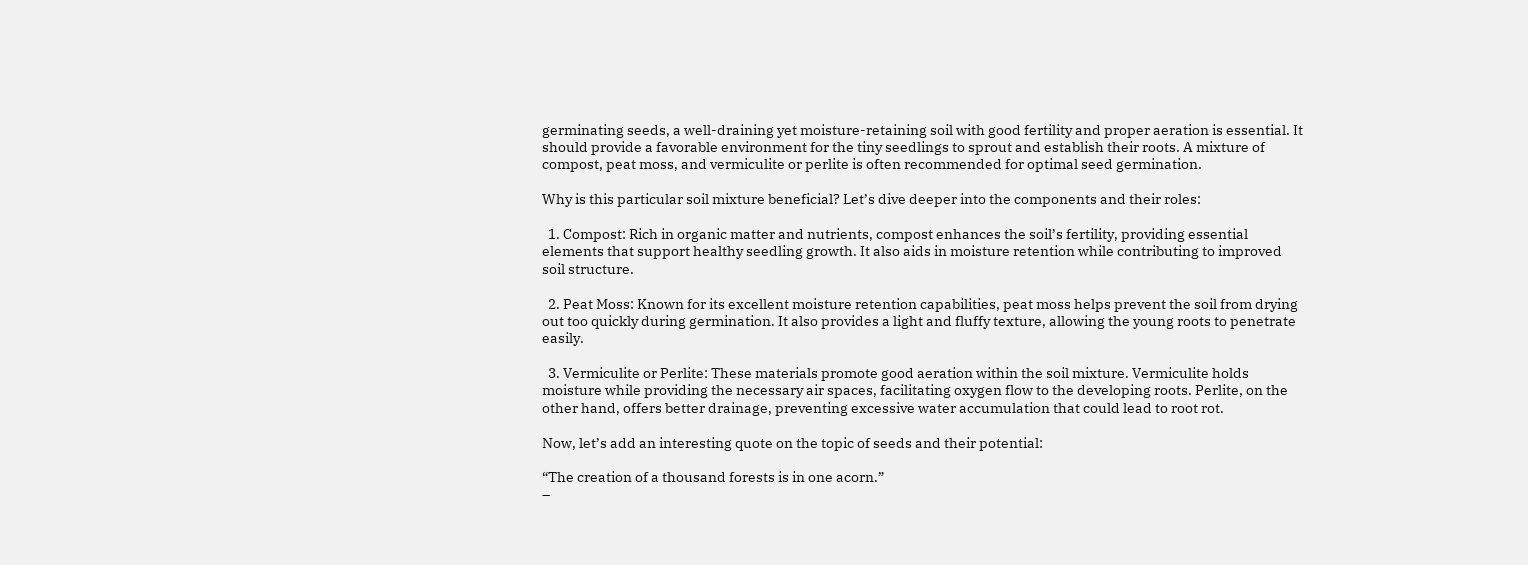germinating seeds, a well-draining yet moisture-retaining soil with good fertility and proper aeration is essential. It should provide a favorable environment for the tiny seedlings to sprout and establish their roots. A mixture of compost, peat moss, and vermiculite or perlite is often recommended for optimal seed germination.

Why is this particular soil mixture beneficial? Let’s dive deeper into the components and their roles:

  1. Compost: Rich in organic matter and nutrients, compost enhances the soil’s fertility, providing essential elements that support healthy seedling growth. It also aids in moisture retention while contributing to improved soil structure.

  2. Peat Moss: Known for its excellent moisture retention capabilities, peat moss helps prevent the soil from drying out too quickly during germination. It also provides a light and fluffy texture, allowing the young roots to penetrate easily.

  3. Vermiculite or Perlite: These materials promote good aeration within the soil mixture. Vermiculite holds moisture while providing the necessary air spaces, facilitating oxygen flow to the developing roots. Perlite, on the other hand, offers better drainage, preventing excessive water accumulation that could lead to root rot.

Now, let’s add an interesting quote on the topic of seeds and their potential:

“The creation of a thousand forests is in one acorn.”
–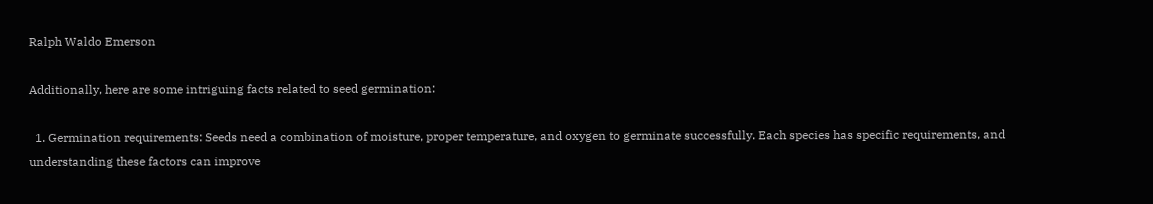Ralph Waldo Emerson

Additionally, here are some intriguing facts related to seed germination:

  1. Germination requirements: Seeds need a combination of moisture, proper temperature, and oxygen to germinate successfully. Each species has specific requirements, and understanding these factors can improve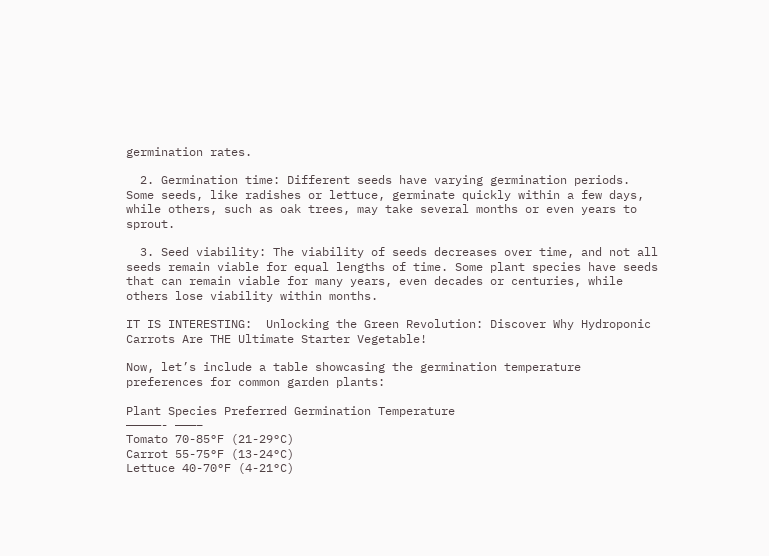germination rates.

  2. Germination time: Different seeds have varying germination periods. Some seeds, like radishes or lettuce, germinate quickly within a few days, while others, such as oak trees, may take several months or even years to sprout.

  3. Seed viability: The viability of seeds decreases over time, and not all seeds remain viable for equal lengths of time. Some plant species have seeds that can remain viable for many years, even decades or centuries, while others lose viability within months.

IT IS INTERESTING:  Unlocking the Green Revolution: Discover Why Hydroponic Carrots Are THE Ultimate Starter Vegetable!

Now, let’s include a table showcasing the germination temperature preferences for common garden plants:

Plant Species Preferred Germination Temperature
—————- ———–
Tomato 70-85°F (21-29°C)
Carrot 55-75°F (13-24°C)
Lettuce 40-70°F (4-21°C)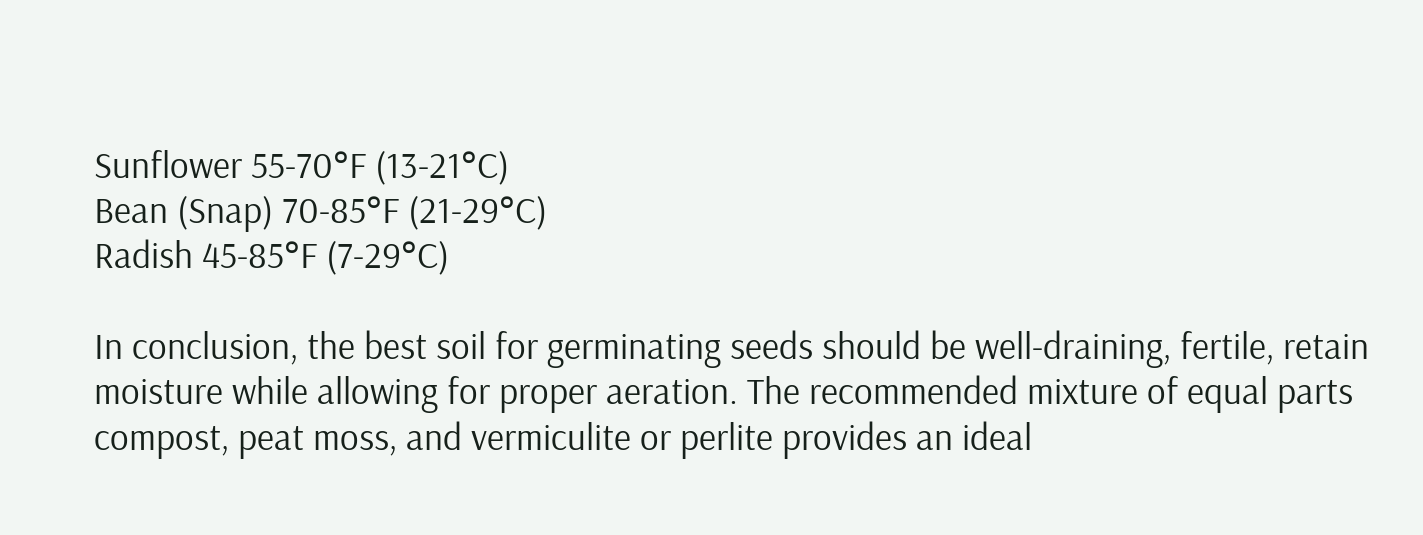Sunflower 55-70°F (13-21°C)
Bean (Snap) 70-85°F (21-29°C)
Radish 45-85°F (7-29°C)

In conclusion, the best soil for germinating seeds should be well-draining, fertile, retain moisture while allowing for proper aeration. The recommended mixture of equal parts compost, peat moss, and vermiculite or perlite provides an ideal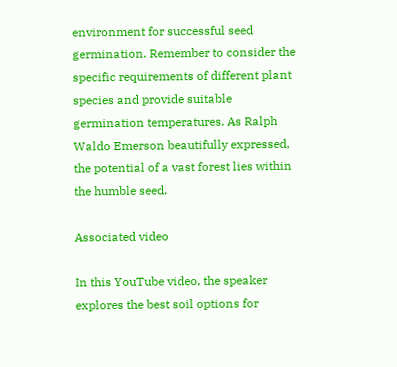environment for successful seed germination. Remember to consider the specific requirements of different plant species and provide suitable germination temperatures. As Ralph Waldo Emerson beautifully expressed, the potential of a vast forest lies within the humble seed.

Associated video

In this YouTube video, the speaker explores the best soil options for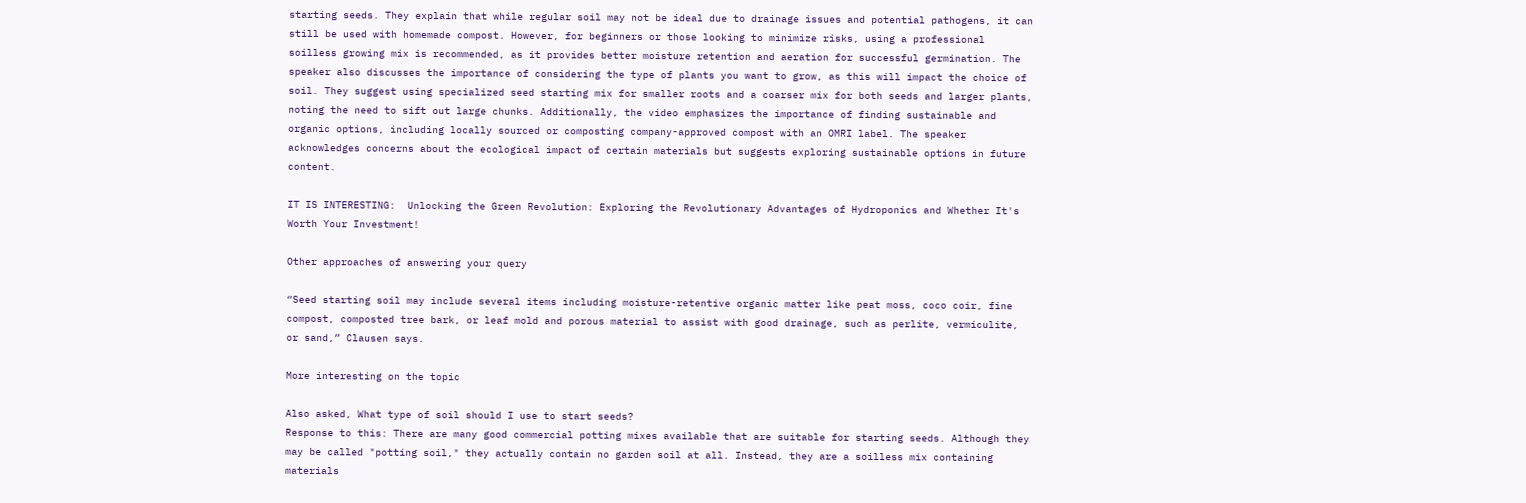starting seeds. They explain that while regular soil may not be ideal due to drainage issues and potential pathogens, it can still be used with homemade compost. However, for beginners or those looking to minimize risks, using a professional soilless growing mix is recommended, as it provides better moisture retention and aeration for successful germination. The speaker also discusses the importance of considering the type of plants you want to grow, as this will impact the choice of soil. They suggest using specialized seed starting mix for smaller roots and a coarser mix for both seeds and larger plants, noting the need to sift out large chunks. Additionally, the video emphasizes the importance of finding sustainable and organic options, including locally sourced or composting company-approved compost with an OMRI label. The speaker acknowledges concerns about the ecological impact of certain materials but suggests exploring sustainable options in future content.

IT IS INTERESTING:  Unlocking the Green Revolution: Exploring the Revolutionary Advantages of Hydroponics and Whether It's Worth Your Investment!

Other approaches of answering your query

“Seed starting soil may include several items including moisture-retentive organic matter like peat moss, coco coir, fine compost, composted tree bark, or leaf mold and porous material to assist with good drainage, such as perlite, vermiculite, or sand,” Clausen says.

More interesting on the topic

Also asked, What type of soil should I use to start seeds?
Response to this: There are many good commercial potting mixes available that are suitable for starting seeds. Although they may be called "potting soil," they actually contain no garden soil at all. Instead, they are a soilless mix containing materials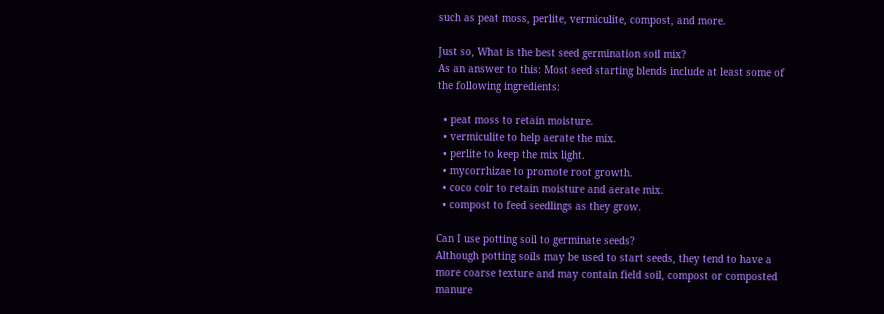such as peat moss, perlite, vermiculite, compost, and more.

Just so, What is the best seed germination soil mix?
As an answer to this: Most seed starting blends include at least some of the following ingredients:

  • peat moss to retain moisture.
  • vermiculite to help aerate the mix.
  • perlite to keep the mix light.
  • mycorrhizae to promote root growth.
  • coco coir to retain moisture and aerate mix.
  • compost to feed seedlings as they grow.

Can I use potting soil to germinate seeds?
Although potting soils may be used to start seeds, they tend to have a more coarse texture and may contain field soil, compost or composted manure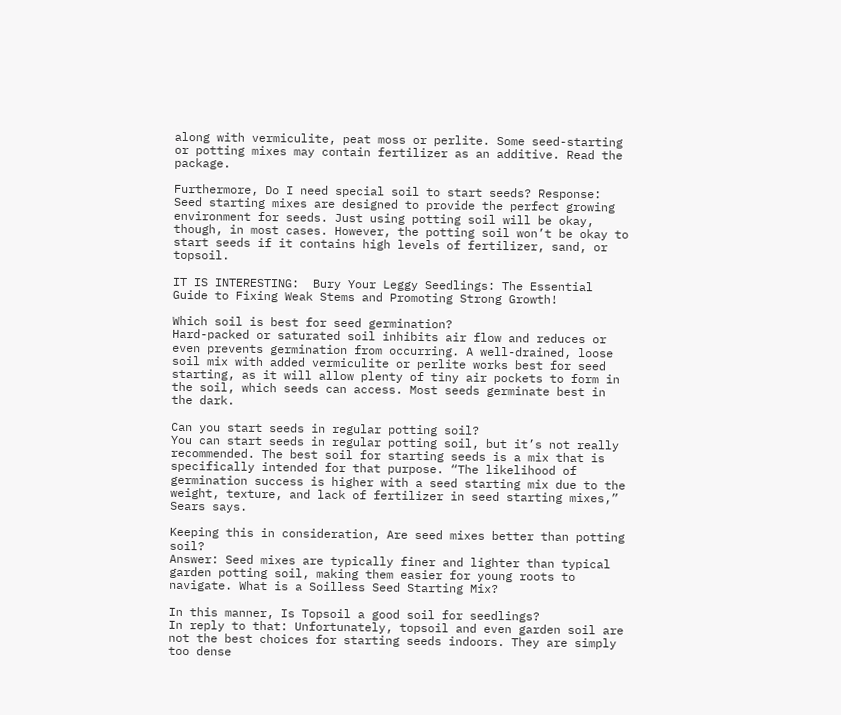along with vermiculite, peat moss or perlite. Some seed-starting or potting mixes may contain fertilizer as an additive. Read the package.

Furthermore, Do I need special soil to start seeds? Response: Seed starting mixes are designed to provide the perfect growing environment for seeds. Just using potting soil will be okay, though, in most cases. However, the potting soil won’t be okay to start seeds if it contains high levels of fertilizer, sand, or topsoil.

IT IS INTERESTING:  Bury Your Leggy Seedlings: The Essential Guide to Fixing Weak Stems and Promoting Strong Growth!

Which soil is best for seed germination?
Hard-packed or saturated soil inhibits air flow and reduces or even prevents germination from occurring. A well-drained, loose soil mix with added vermiculite or perlite works best for seed starting, as it will allow plenty of tiny air pockets to form in the soil, which seeds can access. Most seeds germinate best in the dark.

Can you start seeds in regular potting soil?
You can start seeds in regular potting soil, but it’s not really recommended. The best soil for starting seeds is a mix that is specifically intended for that purpose. “The likelihood of germination success is higher with a seed starting mix due to the weight, texture, and lack of fertilizer in seed starting mixes,” Sears says.

Keeping this in consideration, Are seed mixes better than potting soil?
Answer: Seed mixes are typically finer and lighter than typical garden potting soil, making them easier for young roots to navigate. What is a Soilless Seed Starting Mix?

In this manner, Is Topsoil a good soil for seedlings?
In reply to that: Unfortunately, topsoil and even garden soil are not the best choices for starting seeds indoors. They are simply too dense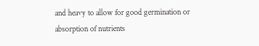and heavy to allow for good germination or absorption of nutrients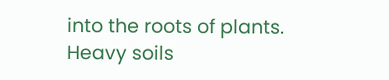into the roots of plants. Heavy soils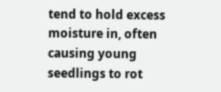tend to hold excess moisture in, often causing young seedlings to rot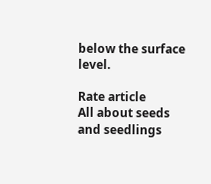below the surface level.

Rate article
All about seeds and seedlings